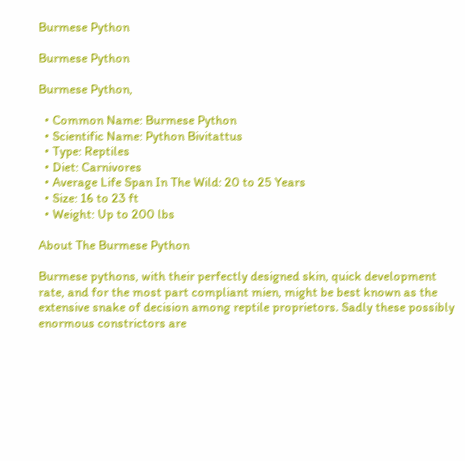Burmese Python

Burmese Python

Burmese Python,

  • Common Name: Burmese Python
  • Scientific Name: Python Bivitattus
  • Type: Reptiles
  • Diet: Carnivores
  • Average Life Span In The Wild: 20 to 25 Years
  • Size: 16 to 23 ft
  • Weight: Up to 200 lbs

About The Burmese Python

Burmese pythons, with their perfectly designed skin, quick development rate, and for the most part compliant mien, might be best known as the extensive snake of decision among reptile proprietors. Sadly these possibly enormous constrictors are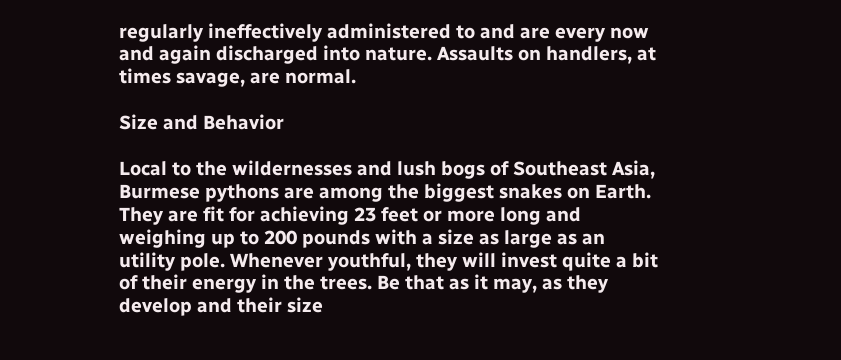regularly ineffectively administered to and are every now and again discharged into nature. Assaults on handlers, at times savage, are normal.

Size and Behavior

Local to the wildernesses and lush bogs of Southeast Asia, Burmese pythons are among the biggest snakes on Earth. They are fit for achieving 23 feet or more long and weighing up to 200 pounds with a size as large as an utility pole. Whenever youthful, they will invest quite a bit of their energy in the trees. Be that as it may, as they develop and their size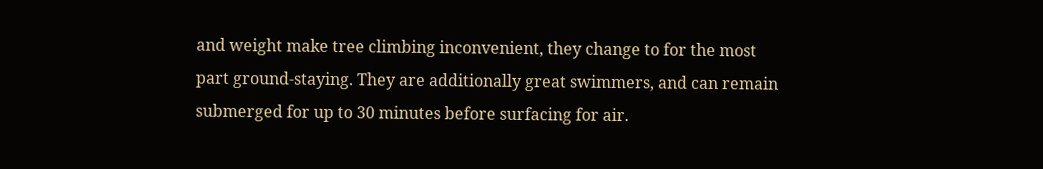and weight make tree climbing inconvenient, they change to for the most part ground-staying. They are additionally great swimmers, and can remain submerged for up to 30 minutes before surfacing for air.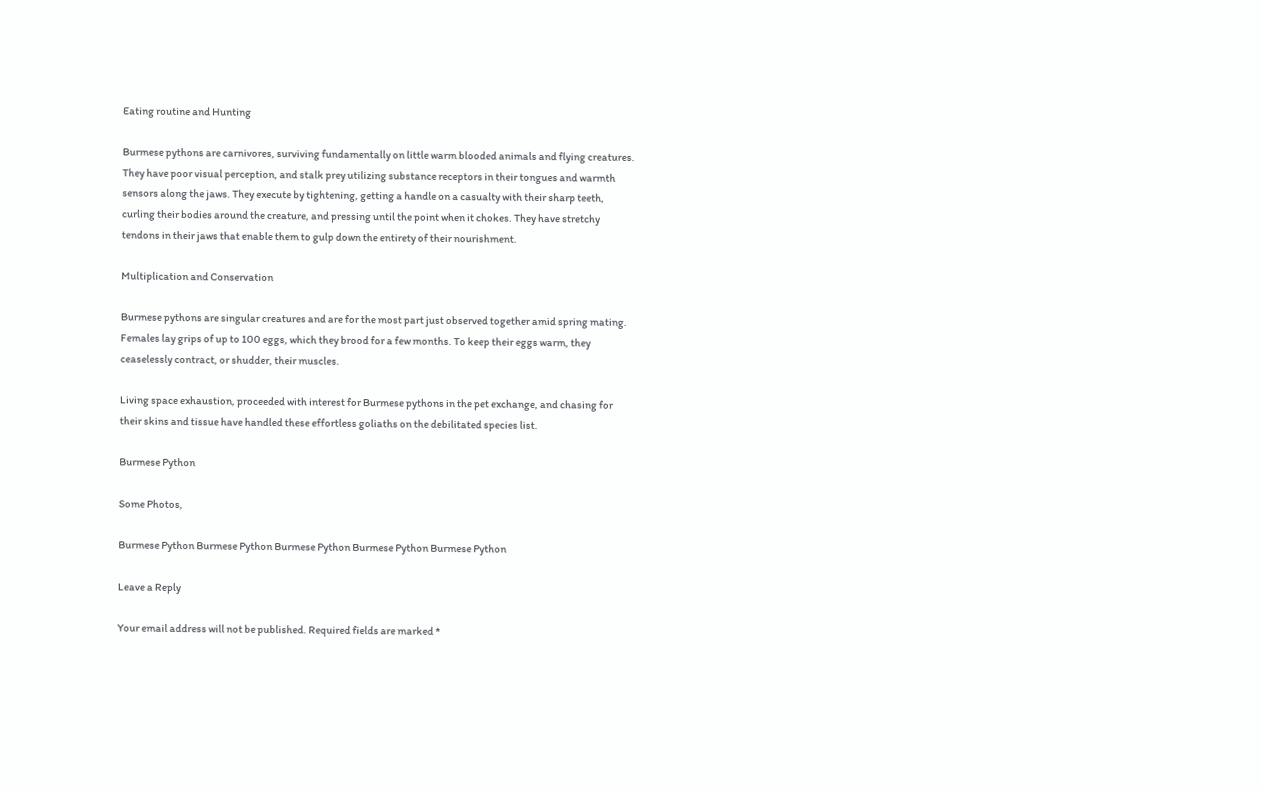Eating routine and Hunting

Burmese pythons are carnivores, surviving fundamentally on little warm blooded animals and flying creatures. They have poor visual perception, and stalk prey utilizing substance receptors in their tongues and warmth sensors along the jaws. They execute by tightening, getting a handle on a casualty with their sharp teeth, curling their bodies around the creature, and pressing until the point when it chokes. They have stretchy tendons in their jaws that enable them to gulp down the entirety of their nourishment.

Multiplication and Conservation

Burmese pythons are singular creatures and are for the most part just observed together amid spring mating. Females lay grips of up to 100 eggs, which they brood for a few months. To keep their eggs warm, they ceaselessly contract, or shudder, their muscles.

Living space exhaustion, proceeded with interest for Burmese pythons in the pet exchange, and chasing for their skins and tissue have handled these effortless goliaths on the debilitated species list.

Burmese Python

Some Photos,

Burmese Python Burmese Python Burmese Python Burmese Python Burmese Python

Leave a Reply

Your email address will not be published. Required fields are marked *